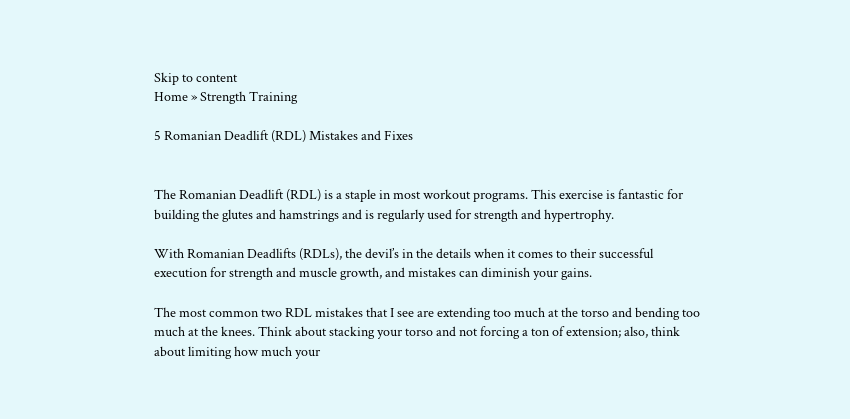Skip to content
Home » Strength Training

5 Romanian Deadlift (RDL) Mistakes and Fixes


The Romanian Deadlift (RDL) is a staple in most workout programs. This exercise is fantastic for building the glutes and hamstrings and is regularly used for strength and hypertrophy.

With Romanian Deadlifts (RDLs), the devil’s in the details when it comes to their successful execution for strength and muscle growth, and mistakes can diminish your gains.

The most common two RDL mistakes that I see are extending too much at the torso and bending too much at the knees. Think about stacking your torso and not forcing a ton of extension; also, think about limiting how much your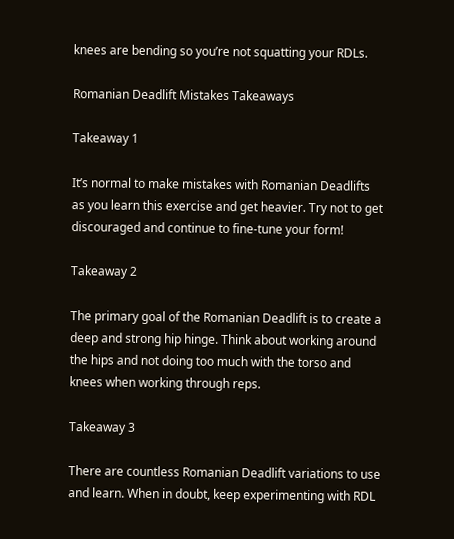knees are bending so you’re not squatting your RDLs.

Romanian Deadlift Mistakes Takeaways

Takeaway 1

It’s normal to make mistakes with Romanian Deadlifts as you learn this exercise and get heavier. Try not to get discouraged and continue to fine-tune your form!

Takeaway 2

The primary goal of the Romanian Deadlift is to create a deep and strong hip hinge. Think about working around the hips and not doing too much with the torso and knees when working through reps.

Takeaway 3

There are countless Romanian Deadlift variations to use and learn. When in doubt, keep experimenting with RDL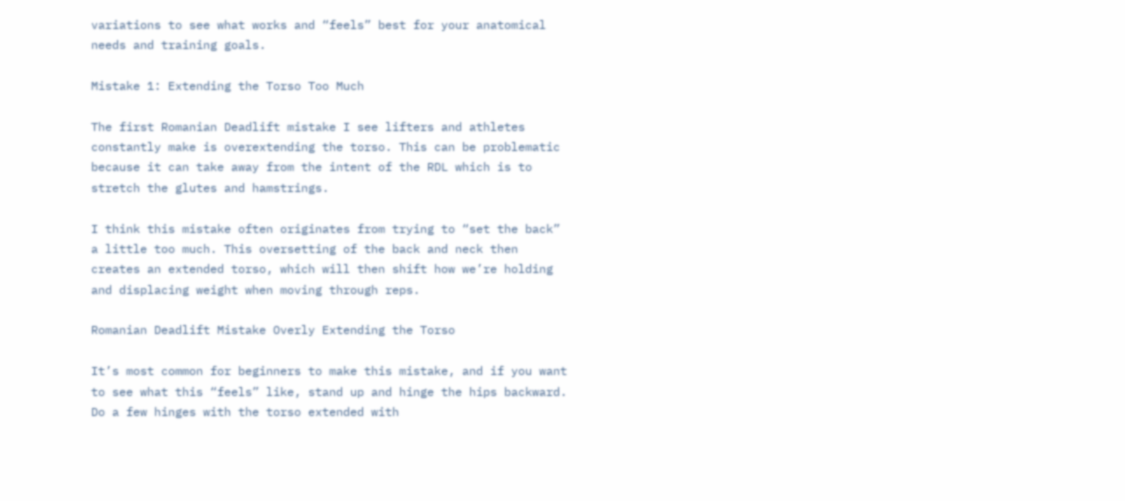variations to see what works and “feels” best for your anatomical needs and training goals.

Mistake 1: Extending the Torso Too Much

The first Romanian Deadlift mistake I see lifters and athletes constantly make is overextending the torso. This can be problematic because it can take away from the intent of the RDL which is to stretch the glutes and hamstrings.

I think this mistake often originates from trying to “set the back” a little too much. This oversetting of the back and neck then creates an extended torso, which will then shift how we’re holding and displacing weight when moving through reps.

Romanian Deadlift Mistake Overly Extending the Torso

It’s most common for beginners to make this mistake, and if you want to see what this “feels” like, stand up and hinge the hips backward. Do a few hinges with the torso extended with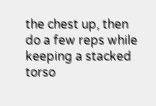the chest up, then do a few reps while keeping a stacked torso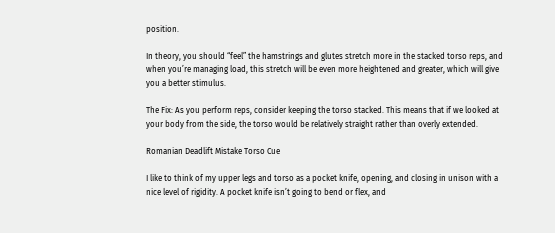position.

In theory, you should “feel” the hamstrings and glutes stretch more in the stacked torso reps, and when you’re managing load, this stretch will be even more heightened and greater, which will give you a better stimulus.

The Fix: As you perform reps, consider keeping the torso stacked. This means that if we looked at your body from the side, the torso would be relatively straight rather than overly extended.

Romanian Deadlift Mistake Torso Cue

I like to think of my upper legs and torso as a pocket knife, opening, and closing in unison with a nice level of rigidity. A pocket knife isn’t going to bend or flex, and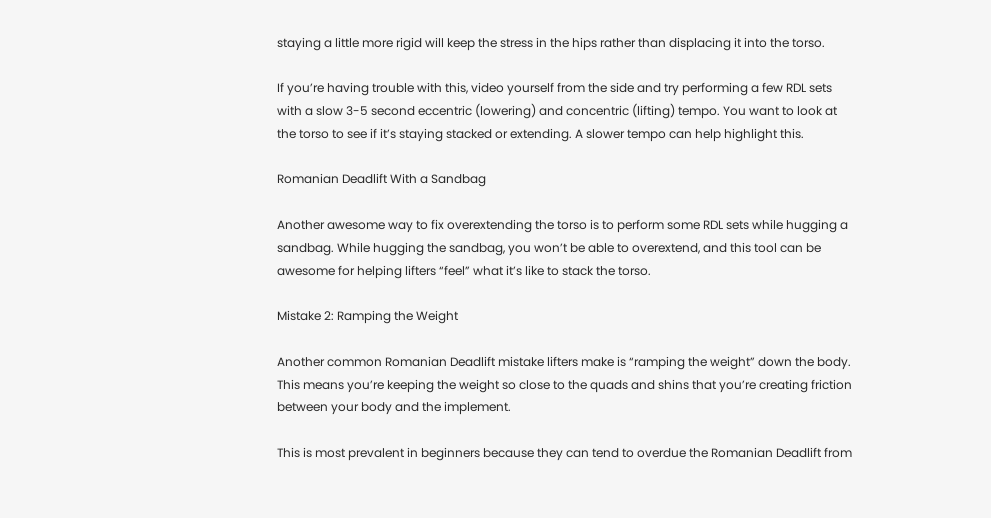staying a little more rigid will keep the stress in the hips rather than displacing it into the torso.

If you’re having trouble with this, video yourself from the side and try performing a few RDL sets with a slow 3-5 second eccentric (lowering) and concentric (lifting) tempo. You want to look at the torso to see if it’s staying stacked or extending. A slower tempo can help highlight this.

Romanian Deadlift With a Sandbag

Another awesome way to fix overextending the torso is to perform some RDL sets while hugging a sandbag. While hugging the sandbag, you won’t be able to overextend, and this tool can be awesome for helping lifters “feel” what it’s like to stack the torso.

Mistake 2: Ramping the Weight

Another common Romanian Deadlift mistake lifters make is “ramping the weight” down the body. This means you’re keeping the weight so close to the quads and shins that you’re creating friction between your body and the implement.

This is most prevalent in beginners because they can tend to overdue the Romanian Deadlift from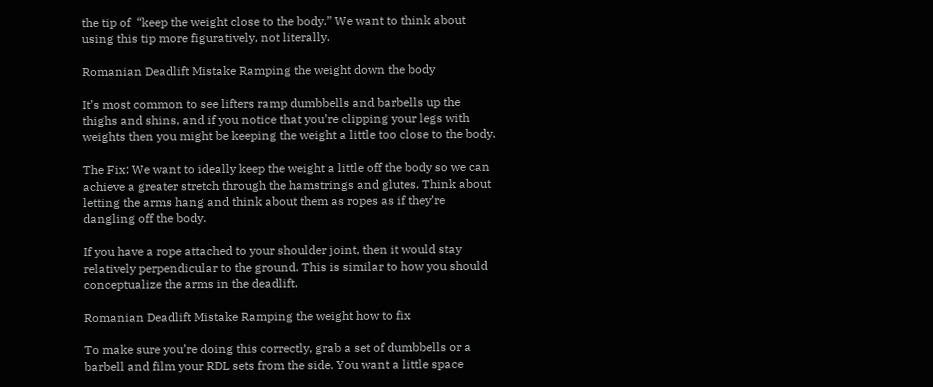the tip of  “keep the weight close to the body.” We want to think about using this tip more figuratively, not literally.

Romanian Deadlift Mistake Ramping the weight down the body

It’s most common to see lifters ramp dumbbells and barbells up the thighs and shins, and if you notice that you’re clipping your legs with weights then you might be keeping the weight a little too close to the body.

The Fix: We want to ideally keep the weight a little off the body so we can achieve a greater stretch through the hamstrings and glutes. Think about letting the arms hang and think about them as ropes as if they’re dangling off the body.

If you have a rope attached to your shoulder joint, then it would stay relatively perpendicular to the ground. This is similar to how you should conceptualize the arms in the deadlift.

Romanian Deadlift Mistake Ramping the weight how to fix

To make sure you’re doing this correctly, grab a set of dumbbells or a barbell and film your RDL sets from the side. You want a little space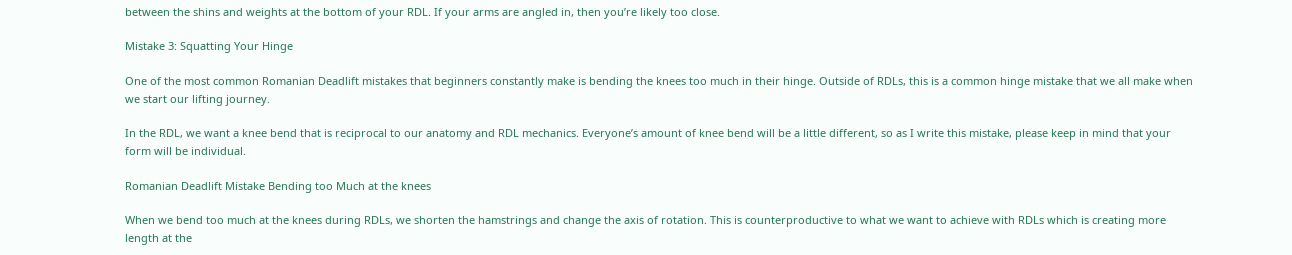between the shins and weights at the bottom of your RDL. If your arms are angled in, then you’re likely too close.

Mistake 3: Squatting Your Hinge

One of the most common Romanian Deadlift mistakes that beginners constantly make is bending the knees too much in their hinge. Outside of RDLs, this is a common hinge mistake that we all make when we start our lifting journey.

In the RDL, we want a knee bend that is reciprocal to our anatomy and RDL mechanics. Everyone’s amount of knee bend will be a little different, so as I write this mistake, please keep in mind that your form will be individual.

Romanian Deadlift Mistake Bending too Much at the knees

When we bend too much at the knees during RDLs, we shorten the hamstrings and change the axis of rotation. This is counterproductive to what we want to achieve with RDLs which is creating more length at the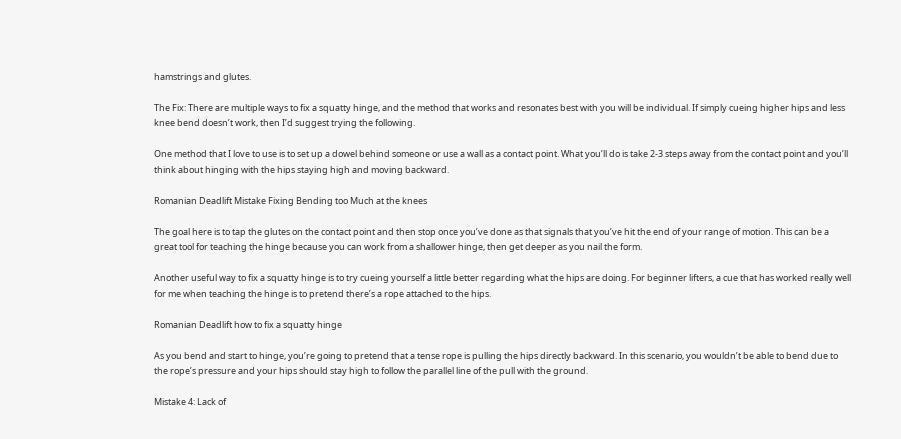hamstrings and glutes.

The Fix: There are multiple ways to fix a squatty hinge, and the method that works and resonates best with you will be individual. If simply cueing higher hips and less knee bend doesn’t work, then I’d suggest trying the following.

One method that I love to use is to set up a dowel behind someone or use a wall as a contact point. What you’ll do is take 2-3 steps away from the contact point and you’ll think about hinging with the hips staying high and moving backward.

Romanian Deadlift Mistake Fixing Bending too Much at the knees

The goal here is to tap the glutes on the contact point and then stop once you’ve done as that signals that you’ve hit the end of your range of motion. This can be a great tool for teaching the hinge because you can work from a shallower hinge, then get deeper as you nail the form.

Another useful way to fix a squatty hinge is to try cueing yourself a little better regarding what the hips are doing. For beginner lifters, a cue that has worked really well for me when teaching the hinge is to pretend there’s a rope attached to the hips.

Romanian Deadlift how to fix a squatty hinge

As you bend and start to hinge, you’re going to pretend that a tense rope is pulling the hips directly backward. In this scenario, you wouldn’t be able to bend due to the rope’s pressure and your hips should stay high to follow the parallel line of the pull with the ground.

Mistake 4: Lack of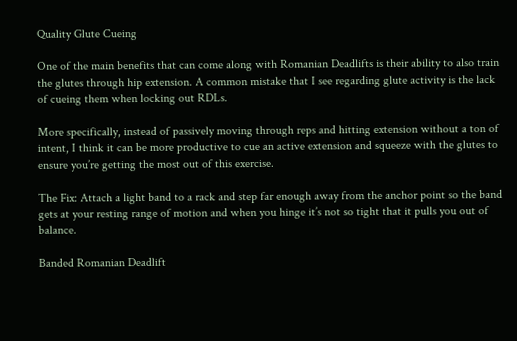Quality Glute Cueing

One of the main benefits that can come along with Romanian Deadlifts is their ability to also train the glutes through hip extension. A common mistake that I see regarding glute activity is the lack of cueing them when locking out RDLs.

More specifically, instead of passively moving through reps and hitting extension without a ton of intent, I think it can be more productive to cue an active extension and squeeze with the glutes to ensure you’re getting the most out of this exercise.

The Fix: Attach a light band to a rack and step far enough away from the anchor point so the band gets at your resting range of motion and when you hinge it’s not so tight that it pulls you out of balance.

Banded Romanian Deadlift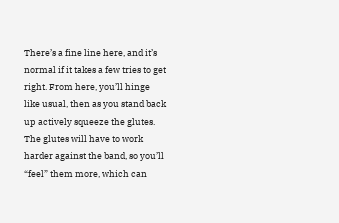There’s a fine line here, and it’s normal if it takes a few tries to get right. From here, you’ll hinge like usual, then as you stand back up actively squeeze the glutes. The glutes will have to work harder against the band, so you’ll “feel” them more, which can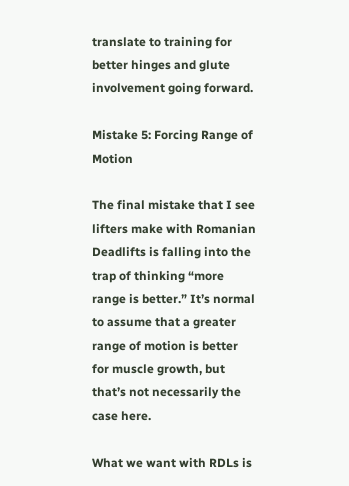translate to training for better hinges and glute involvement going forward.

Mistake 5: Forcing Range of Motion

The final mistake that I see lifters make with Romanian Deadlifts is falling into the trap of thinking “more range is better.” It’s normal to assume that a greater range of motion is better for muscle growth, but that’s not necessarily the case here.

What we want with RDLs is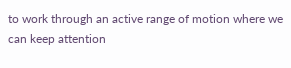to work through an active range of motion where we can keep attention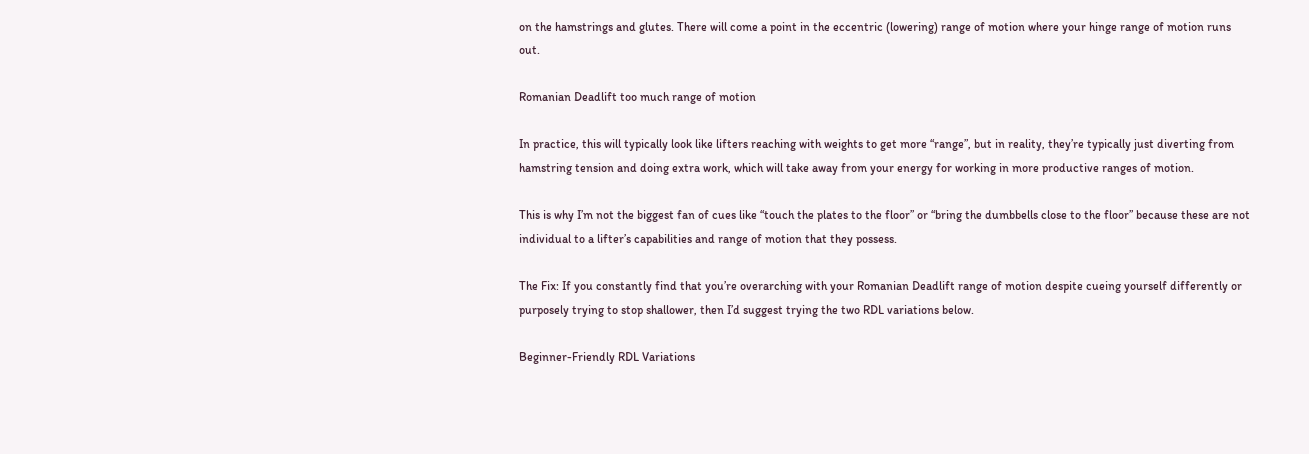on the hamstrings and glutes. There will come a point in the eccentric (lowering) range of motion where your hinge range of motion runs out.

Romanian Deadlift too much range of motion

In practice, this will typically look like lifters reaching with weights to get more “range”, but in reality, they’re typically just diverting from hamstring tension and doing extra work, which will take away from your energy for working in more productive ranges of motion.

This is why I’m not the biggest fan of cues like “touch the plates to the floor” or “bring the dumbbells close to the floor” because these are not individual to a lifter’s capabilities and range of motion that they possess.

The Fix: If you constantly find that you’re overarching with your Romanian Deadlift range of motion despite cueing yourself differently or purposely trying to stop shallower, then I’d suggest trying the two RDL variations below.

Beginner-Friendly RDL Variations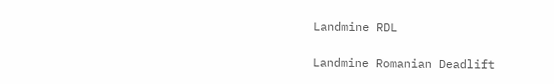Landmine RDL

Landmine Romanian Deadlift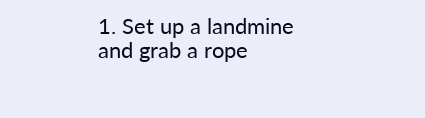1. Set up a landmine and grab a rope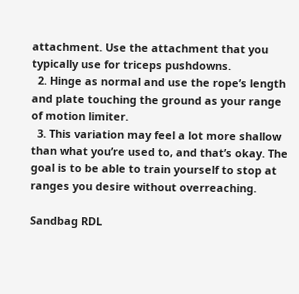attachment. Use the attachment that you typically use for triceps pushdowns.
  2. Hinge as normal and use the rope’s length and plate touching the ground as your range of motion limiter.
  3. This variation may feel a lot more shallow than what you’re used to, and that’s okay. The goal is to be able to train yourself to stop at ranges you desire without overreaching.

Sandbag RDL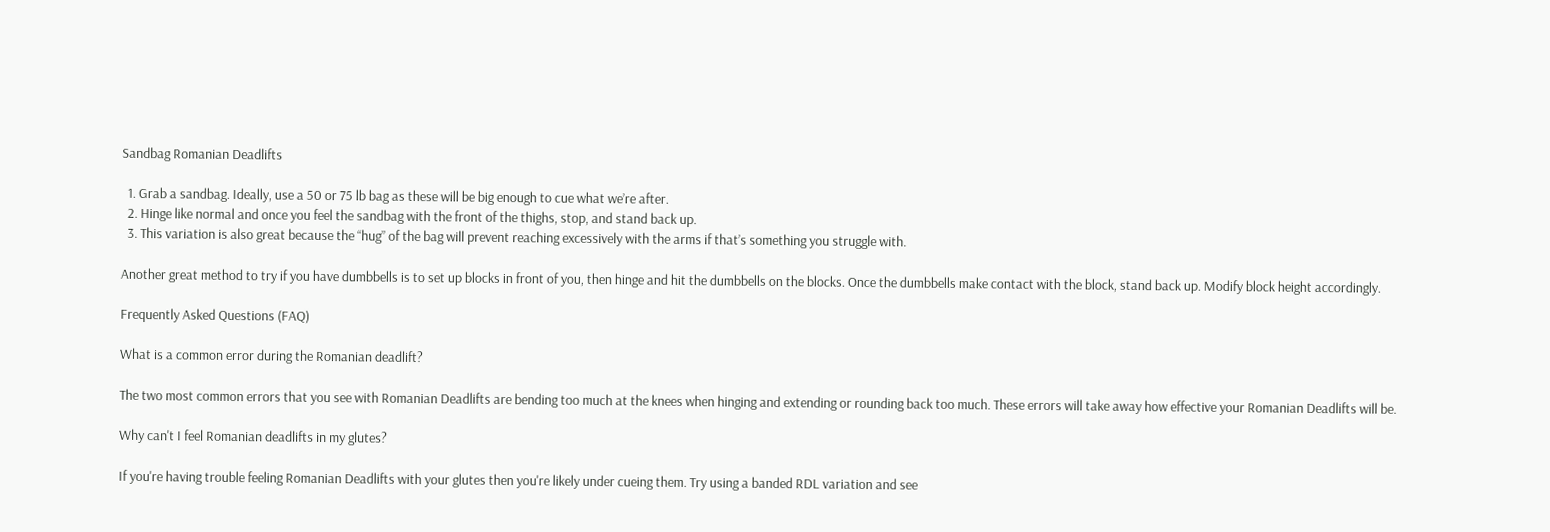Sandbag Romanian Deadlifts

  1. Grab a sandbag. Ideally, use a 50 or 75 lb bag as these will be big enough to cue what we’re after.
  2. Hinge like normal and once you feel the sandbag with the front of the thighs, stop, and stand back up.
  3. This variation is also great because the “hug” of the bag will prevent reaching excessively with the arms if that’s something you struggle with.

Another great method to try if you have dumbbells is to set up blocks in front of you, then hinge and hit the dumbbells on the blocks. Once the dumbbells make contact with the block, stand back up. Modify block height accordingly.

Frequently Asked Questions (FAQ)

What is a common error during the Romanian deadlift?

The two most common errors that you see with Romanian Deadlifts are bending too much at the knees when hinging and extending or rounding back too much. These errors will take away how effective your Romanian Deadlifts will be.

Why can't I feel Romanian deadlifts in my glutes?

If you're having trouble feeling Romanian Deadlifts with your glutes then you're likely under cueing them. Try using a banded RDL variation and see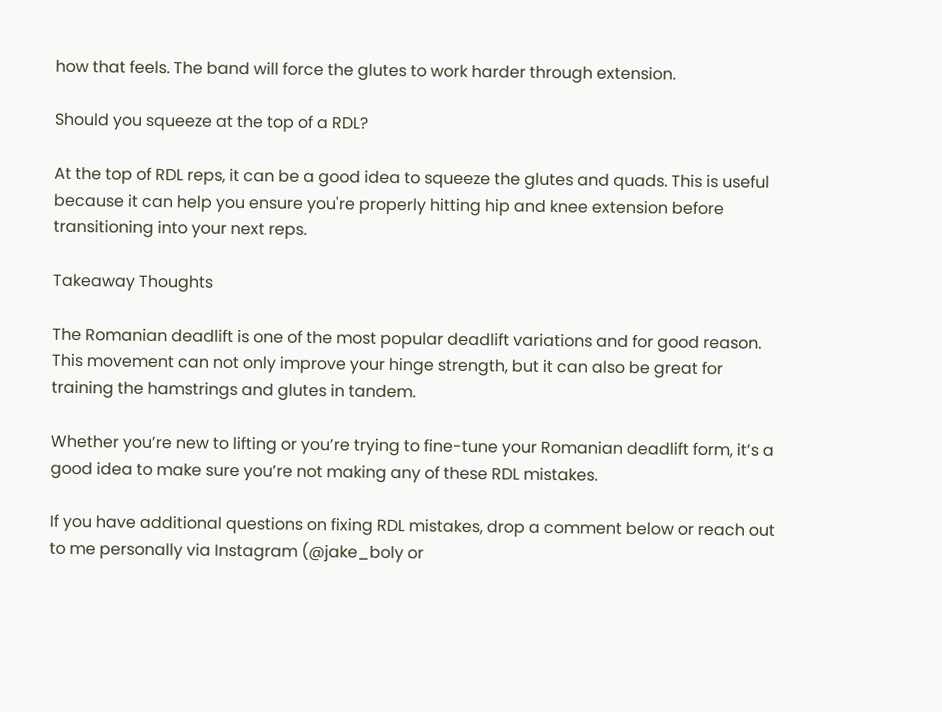how that feels. The band will force the glutes to work harder through extension.

Should you squeeze at the top of a RDL?

At the top of RDL reps, it can be a good idea to squeeze the glutes and quads. This is useful because it can help you ensure you're properly hitting hip and knee extension before transitioning into your next reps.

Takeaway Thoughts

The Romanian deadlift is one of the most popular deadlift variations and for good reason. This movement can not only improve your hinge strength, but it can also be great for training the hamstrings and glutes in tandem.

Whether you’re new to lifting or you’re trying to fine-tune your Romanian deadlift form, it’s a good idea to make sure you’re not making any of these RDL mistakes.

If you have additional questions on fixing RDL mistakes, drop a comment below or reach out to me personally via Instagram (@jake_boly or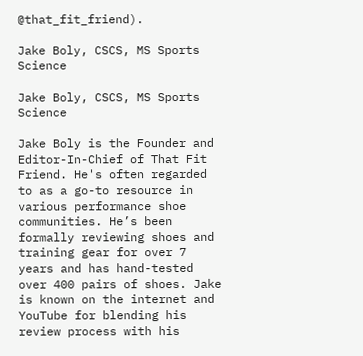@that_fit_friend).

Jake Boly, CSCS, MS Sports Science

Jake Boly, CSCS, MS Sports Science

Jake Boly is the Founder and Editor-In-Chief of That Fit Friend. He's often regarded to as a go-to resource in various performance shoe communities. He’s been formally reviewing shoes and training gear for over 7 years and has hand-tested over 400 pairs of shoes. Jake is known on the internet and YouTube for blending his review process with his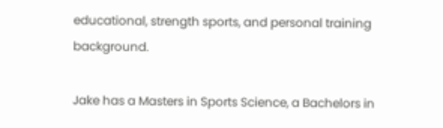educational, strength sports, and personal training background.

Jake has a Masters in Sports Science, a Bachelors in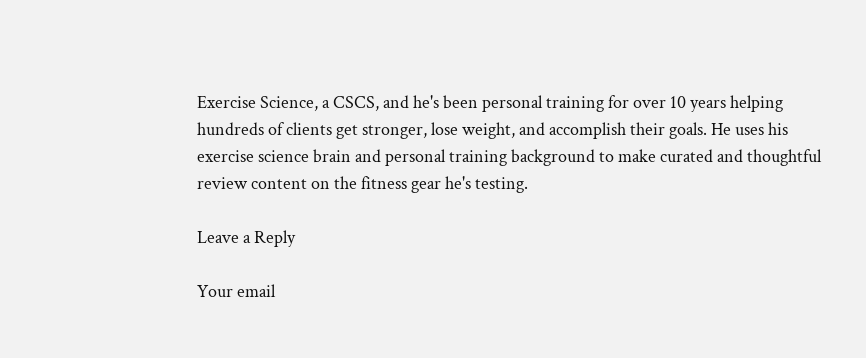Exercise Science, a CSCS, and he's been personal training for over 10 years helping hundreds of clients get stronger, lose weight, and accomplish their goals. He uses his exercise science brain and personal training background to make curated and thoughtful review content on the fitness gear he's testing.

Leave a Reply

Your email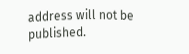address will not be published.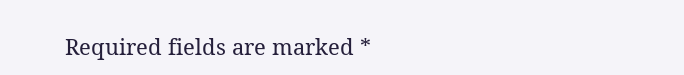Required fields are marked *